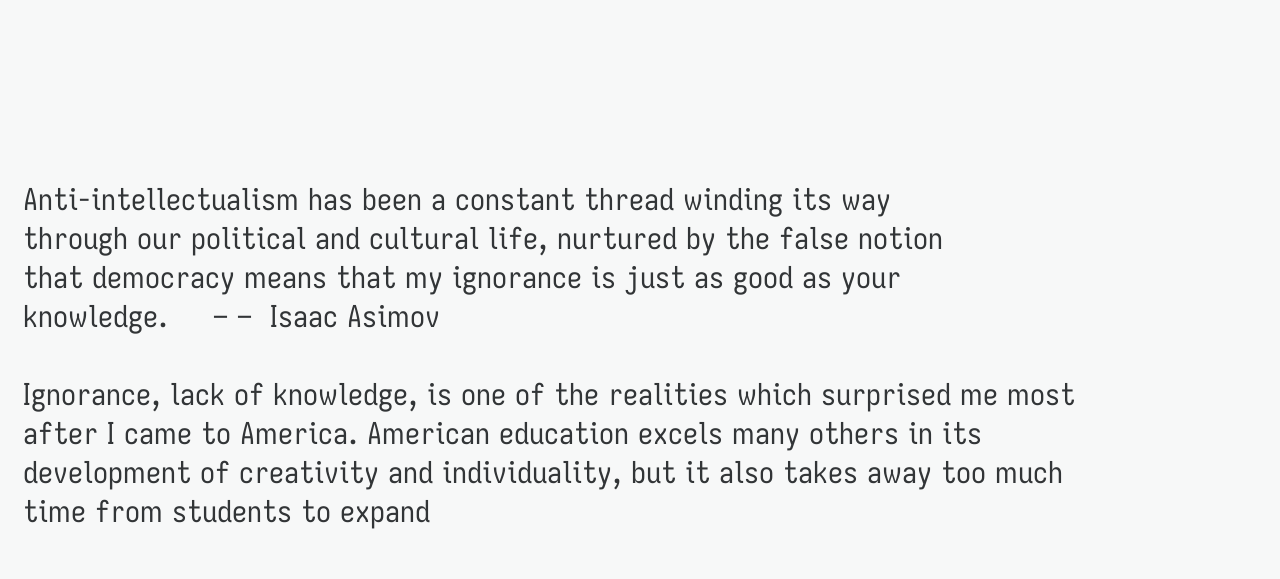Anti-intellectualism has been a constant thread winding its way
through our political and cultural life, nurtured by the false notion
that democracy means that my ignorance is just as good as your
knowledge.     – –  Isaac Asimov

Ignorance, lack of knowledge, is one of the realities which surprised me most after I came to America. American education excels many others in its development of creativity and individuality, but it also takes away too much time from students to expand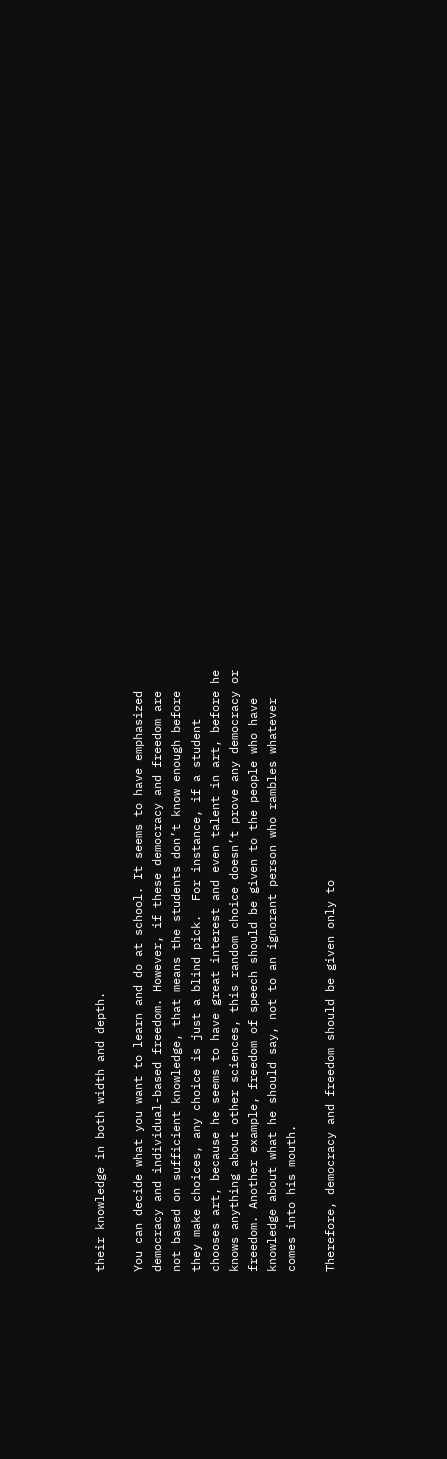their knowledge in both width and depth.

You can decide what you want to learn and do at school. It seems to have emphasized democracy and individual-based freedom. However, if these democracy and freedom are not based on sufficient knowledge, that means the students don’t know enough before they make choices, any choice is just a blind pick.  For instance, if a student chooses art, because he seems to have great interest and even talent in art, before he knows anything about other sciences, this random choice doesn’t prove any democracy or freedom. Another example, freedom of speech should be given to the people who have knowledge about what he should say, not to an ignorant person who rambles whatever comes into his mouth.

Therefore, democracy and freedom should be given only to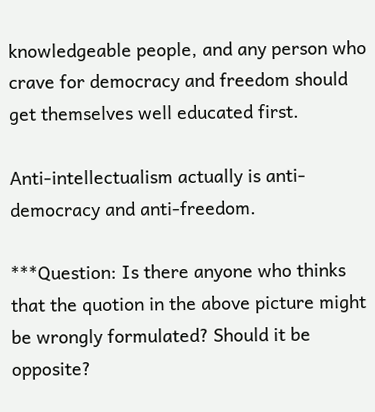knowledgeable people, and any person who crave for democracy and freedom should get themselves well educated first.

Anti-intellectualism actually is anti-democracy and anti-freedom.

***Question: Is there anyone who thinks that the quotion in the above picture might be wrongly formulated? Should it be opposite?